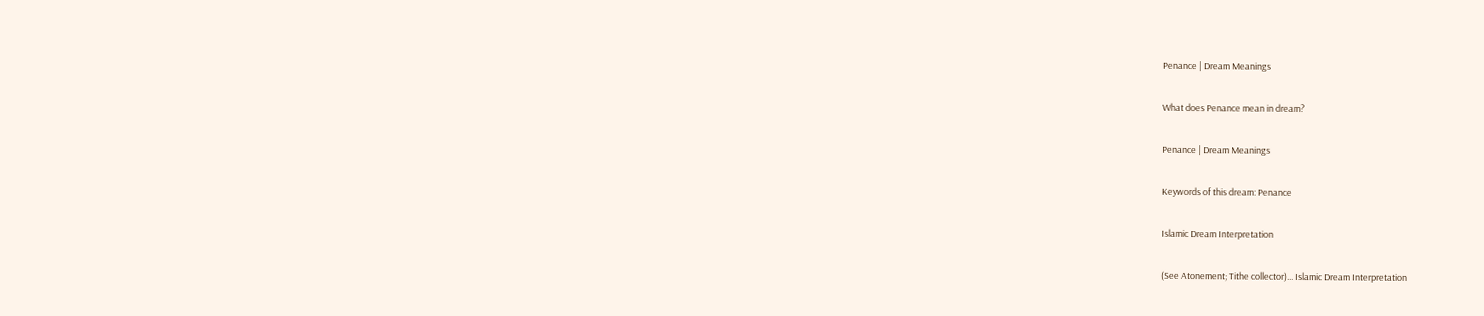Penance | Dream Meanings

What does Penance mean in dream?

Penance | Dream Meanings

Keywords of this dream: Penance

Islamic Dream Interpretation

(See Atonement; Tithe collector)... Islamic Dream Interpretation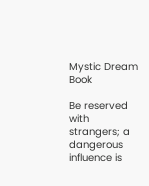Mystic Dream Book

Be reserved with strangers; a dangerous influence is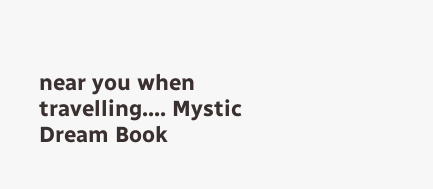near you when travelling.... Mystic Dream Book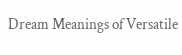Dream Meanings of Versatile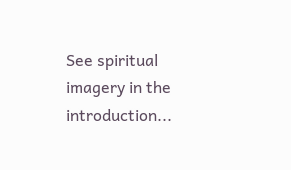See spiritual imagery in the introduction...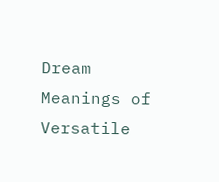Dream Meanings of Versatile